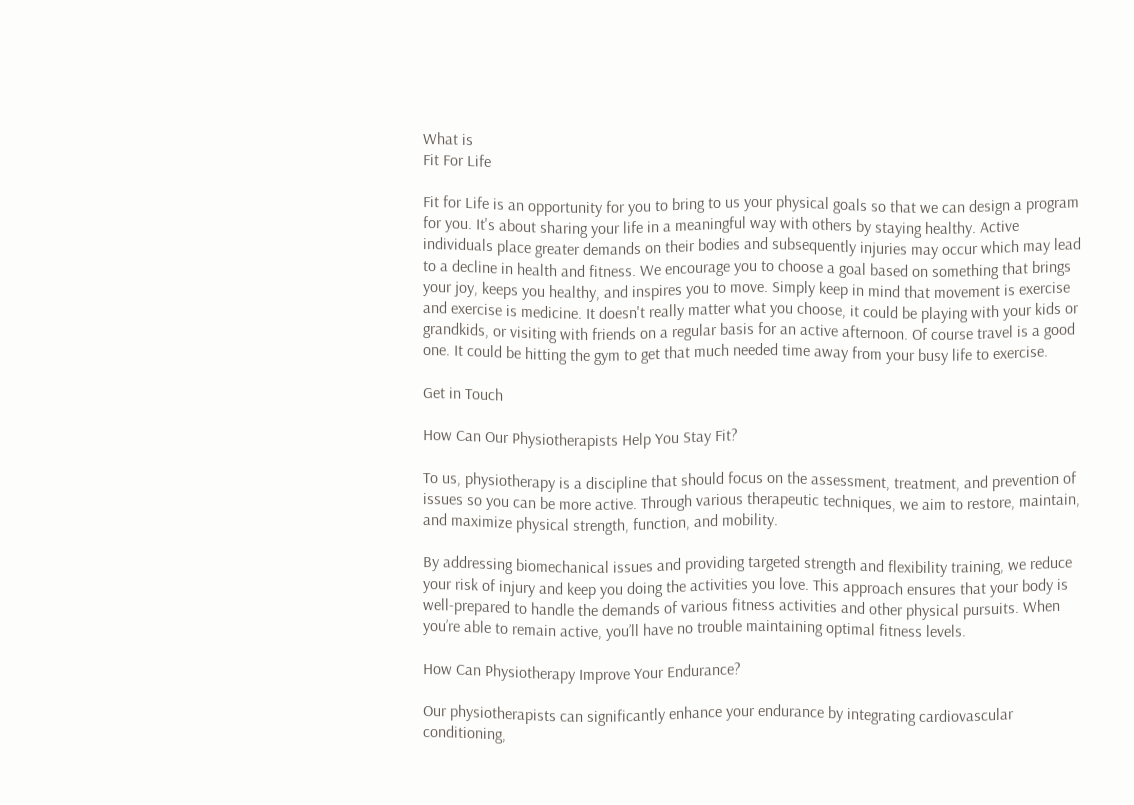What is
Fit For Life

Fit for Life is an opportunity for you to bring to us your physical goals so that we can design a program for you. It's about sharing your life in a meaningful way with others by staying healthy. Active individuals place greater demands on their bodies and subsequently injuries may occur which may lead to a decline in health and fitness. We encourage you to choose a goal based on something that brings your joy, keeps you healthy, and inspires you to move. Simply keep in mind that movement is exercise and exercise is medicine. It doesn't really matter what you choose, it could be playing with your kids or grandkids, or visiting with friends on a regular basis for an active afternoon. Of course travel is a good one. It could be hitting the gym to get that much needed time away from your busy life to exercise.

Get in Touch

How Can Our Physiotherapists Help You Stay Fit?

To us, physiotherapy is a discipline that should focus on the assessment, treatment, and prevention of issues so you can be more active. Through various therapeutic techniques, we aim to restore, maintain, and maximize physical strength, function, and mobility.

By addressing biomechanical issues and providing targeted strength and flexibility training, we reduce your risk of injury and keep you doing the activities you love. This approach ensures that your body is well-prepared to handle the demands of various fitness activities and other physical pursuits. When you’re able to remain active, you’ll have no trouble maintaining optimal fitness levels.

How Can Physiotherapy Improve Your Endurance?

Our physiotherapists can significantly enhance your endurance by integrating cardiovascular conditioning,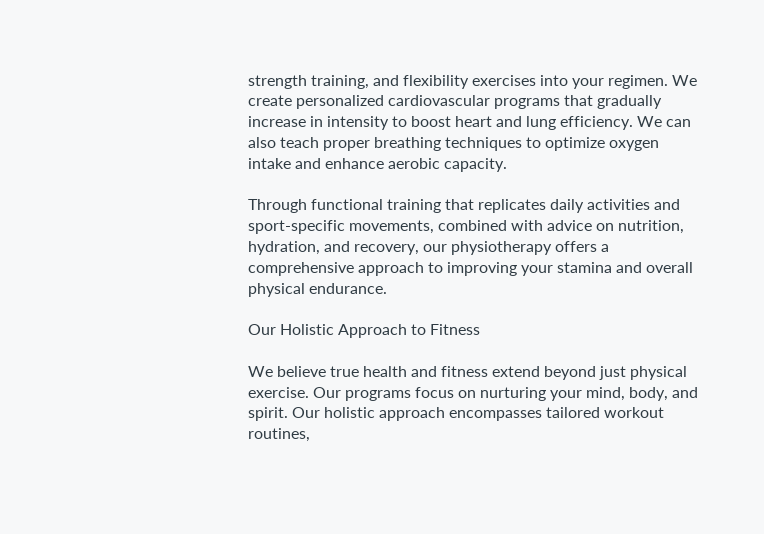strength training, and flexibility exercises into your regimen. We create personalized cardiovascular programs that gradually increase in intensity to boost heart and lung efficiency. We can also teach proper breathing techniques to optimize oxygen intake and enhance aerobic capacity.

Through functional training that replicates daily activities and sport-specific movements, combined with advice on nutrition, hydration, and recovery, our physiotherapy offers a comprehensive approach to improving your stamina and overall physical endurance.

Our Holistic Approach to Fitness

We believe true health and fitness extend beyond just physical exercise. Our programs focus on nurturing your mind, body, and spirit. Our holistic approach encompasses tailored workout routines,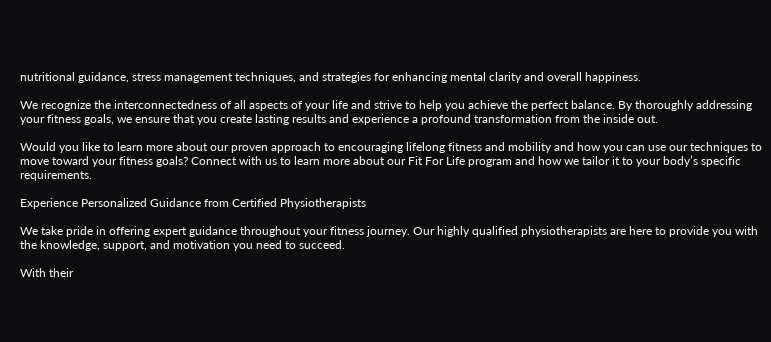nutritional guidance, stress management techniques, and strategies for enhancing mental clarity and overall happiness.

We recognize the interconnectedness of all aspects of your life and strive to help you achieve the perfect balance. By thoroughly addressing your fitness goals, we ensure that you create lasting results and experience a profound transformation from the inside out.

Would you like to learn more about our proven approach to encouraging lifelong fitness and mobility and how you can use our techniques to move toward your fitness goals? Connect with us to learn more about our Fit For Life program and how we tailor it to your body’s specific requirements.

Experience Personalized Guidance from Certified Physiotherapists

We take pride in offering expert guidance throughout your fitness journey. Our highly qualified physiotherapists are here to provide you with the knowledge, support, and motivation you need to succeed.

With their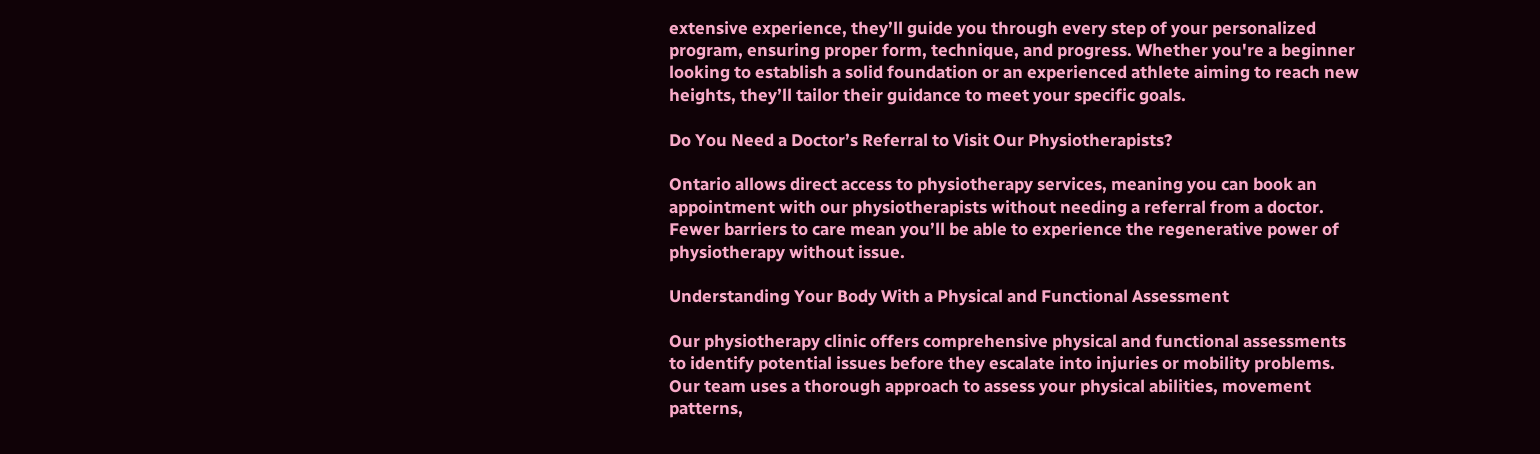extensive experience, they’ll guide you through every step of your personalized program, ensuring proper form, technique, and progress. Whether you're a beginner looking to establish a solid foundation or an experienced athlete aiming to reach new heights, they’ll tailor their guidance to meet your specific goals.

Do You Need a Doctor’s Referral to Visit Our Physiotherapists?

Ontario allows direct access to physiotherapy services, meaning you can book an appointment with our physiotherapists without needing a referral from a doctor. Fewer barriers to care mean you’ll be able to experience the regenerative power of physiotherapy without issue.

Understanding Your Body With a Physical and Functional Assessment

Our physiotherapy clinic offers comprehensive physical and functional assessments to identify potential issues before they escalate into injuries or mobility problems. Our team uses a thorough approach to assess your physical abilities, movement patterns,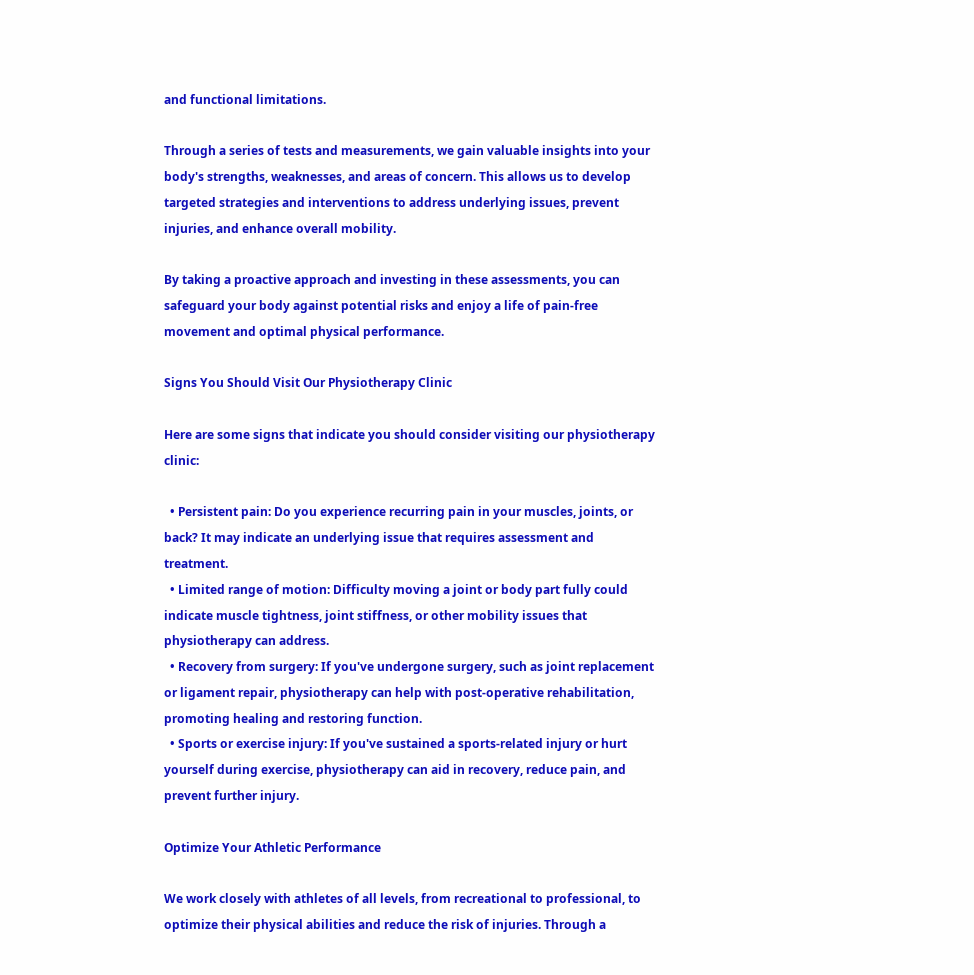and functional limitations.

Through a series of tests and measurements, we gain valuable insights into your body's strengths, weaknesses, and areas of concern. This allows us to develop targeted strategies and interventions to address underlying issues, prevent injuries, and enhance overall mobility.

By taking a proactive approach and investing in these assessments, you can safeguard your body against potential risks and enjoy a life of pain-free movement and optimal physical performance.

Signs You Should Visit Our Physiotherapy Clinic

Here are some signs that indicate you should consider visiting our physiotherapy clinic:

  • Persistent pain: Do you experience recurring pain in your muscles, joints, or back? It may indicate an underlying issue that requires assessment and treatment.
  • Limited range of motion: Difficulty moving a joint or body part fully could indicate muscle tightness, joint stiffness, or other mobility issues that physiotherapy can address.
  • Recovery from surgery: If you've undergone surgery, such as joint replacement or ligament repair, physiotherapy can help with post-operative rehabilitation, promoting healing and restoring function.
  • Sports or exercise injury: If you've sustained a sports-related injury or hurt yourself during exercise, physiotherapy can aid in recovery, reduce pain, and prevent further injury.

Optimize Your Athletic Performance

We work closely with athletes of all levels, from recreational to professional, to optimize their physical abilities and reduce the risk of injuries. Through a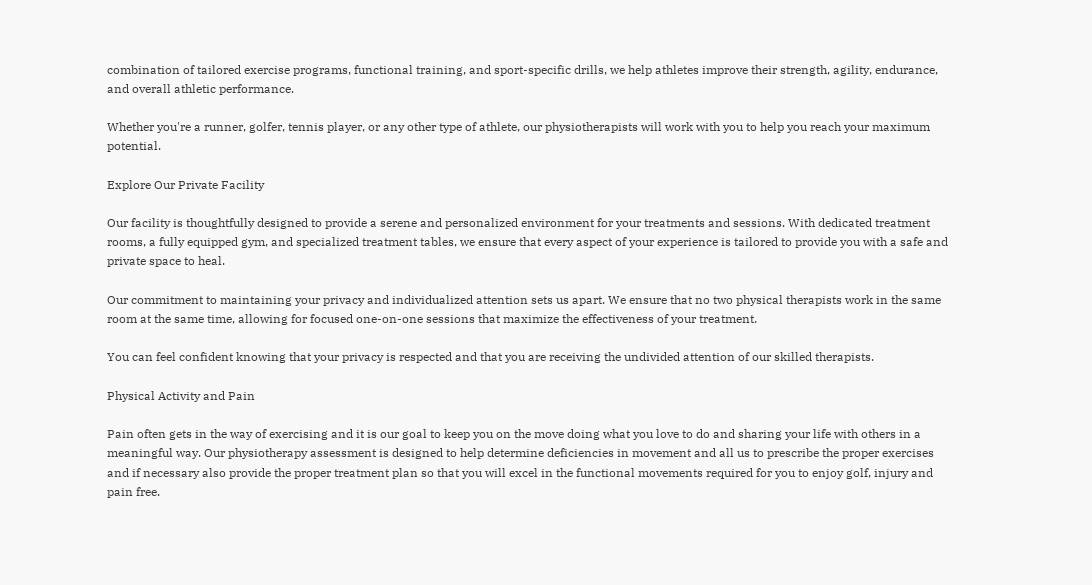combination of tailored exercise programs, functional training, and sport-specific drills, we help athletes improve their strength, agility, endurance, and overall athletic performance.

Whether you're a runner, golfer, tennis player, or any other type of athlete, our physiotherapists will work with you to help you reach your maximum potential.

Explore Our Private Facility

Our facility is thoughtfully designed to provide a serene and personalized environment for your treatments and sessions. With dedicated treatment rooms, a fully equipped gym, and specialized treatment tables, we ensure that every aspect of your experience is tailored to provide you with a safe and private space to heal.

Our commitment to maintaining your privacy and individualized attention sets us apart. We ensure that no two physical therapists work in the same room at the same time, allowing for focused one-on-one sessions that maximize the effectiveness of your treatment.

You can feel confident knowing that your privacy is respected and that you are receiving the undivided attention of our skilled therapists.

Physical Activity and Pain

Pain often gets in the way of exercising and it is our goal to keep you on the move doing what you love to do and sharing your life with others in a meaningful way. Our physiotherapy assessment is designed to help determine deficiencies in movement and all us to prescribe the proper exercises and if necessary also provide the proper treatment plan so that you will excel in the functional movements required for you to enjoy golf, injury and pain free.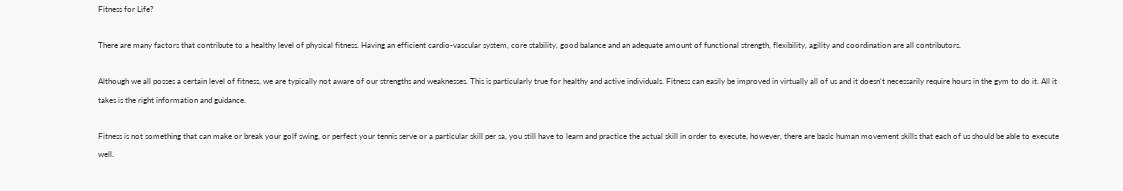Fitness for Life?

There are many factors that contribute to a healthy level of physical fitness. Having an efficient cardio-vascular system, core stability, good balance and an adequate amount of functional strength, flexibility, agility and coordination are all contributors.

Although we all posses a certain level of fitness, we are typically not aware of our strengths and weaknesses. This is particularly true for healthy and active individuals. Fitness can easily be improved in virtually all of us and it doesn’t necessarily require hours in the gym to do it. All it takes is the right information and guidance.

Fitness is not something that can make or break your golf swing, or perfect your tennis serve or a particular skill per sa, you still have to learn and practice the actual skill in order to execute, however, there are basic human movement skills that each of us should be able to execute well.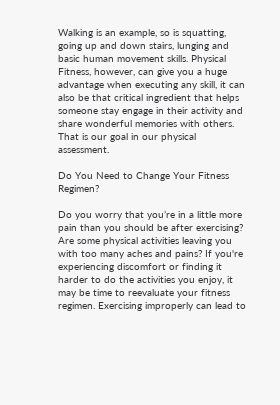Walking is an example, so is squatting, going up and down stairs, lunging and basic human movement skills. Physical Fitness, however, can give you a huge advantage when executing any skill, it can also be that critical ingredient that helps someone stay engage in their activity and share wonderful memories with others. That is our goal in our physical assessment.

Do You Need to Change Your Fitness Regimen?

Do you worry that you’re in a little more pain than you should be after exercising? Are some physical activities leaving you with too many aches and pains? If you're experiencing discomfort or finding it harder to do the activities you enjoy, it may be time to reevaluate your fitness regimen. Exercising improperly can lead to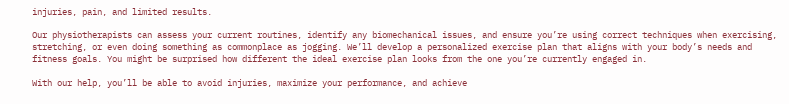injuries, pain, and limited results.

Our physiotherapists can assess your current routines, identify any biomechanical issues, and ensure you’re using correct techniques when exercising, stretching, or even doing something as commonplace as jogging. We’ll develop a personalized exercise plan that aligns with your body’s needs and fitness goals. You might be surprised how different the ideal exercise plan looks from the one you’re currently engaged in.

With our help, you’ll be able to avoid injuries, maximize your performance, and achieve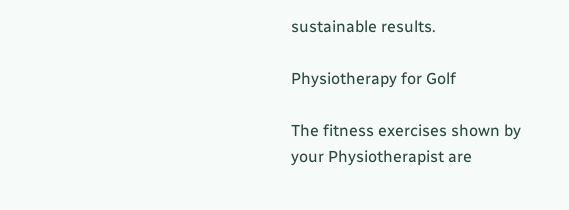sustainable results.

Physiotherapy for Golf

The fitness exercises shown by your Physiotherapist are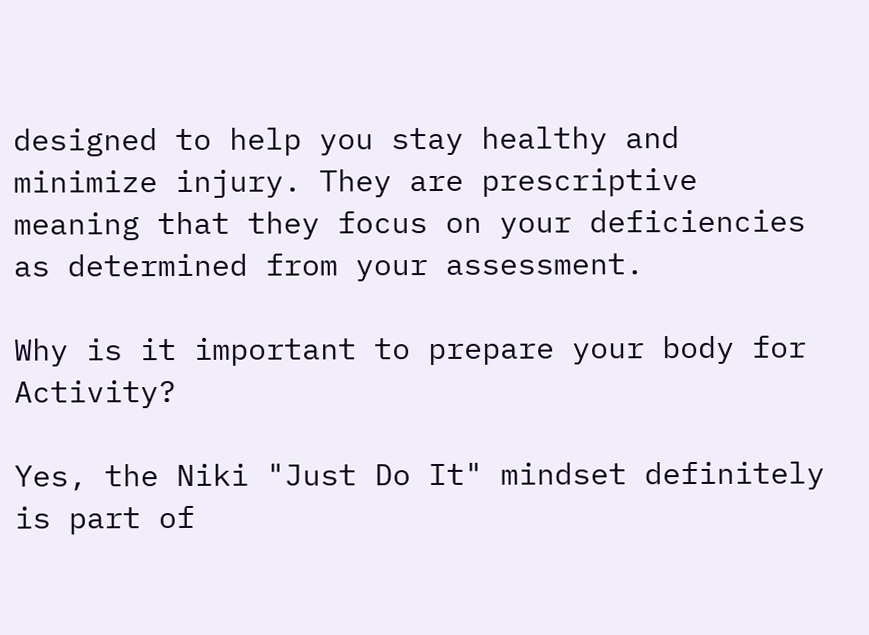designed to help you stay healthy and minimize injury. They are prescriptive meaning that they focus on your deficiencies as determined from your assessment.

Why is it important to prepare your body for Activity?

Yes, the Niki "Just Do It" mindset definitely is part of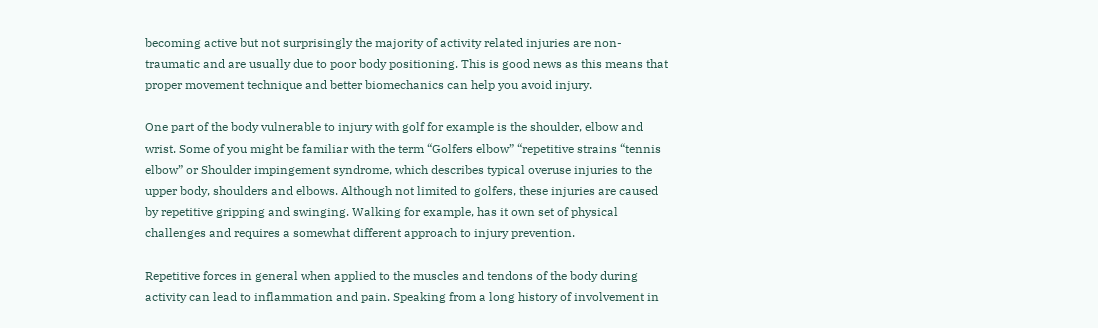becoming active but not surprisingly the majority of activity related injuries are non-traumatic and are usually due to poor body positioning. This is good news as this means that proper movement technique and better biomechanics can help you avoid injury.

One part of the body vulnerable to injury with golf for example is the shoulder, elbow and wrist. Some of you might be familiar with the term “Golfers elbow” “repetitive strains “tennis elbow” or Shoulder impingement syndrome, which describes typical overuse injuries to the upper body, shoulders and elbows. Although not limited to golfers, these injuries are caused by repetitive gripping and swinging. Walking for example, has it own set of physical challenges and requires a somewhat different approach to injury prevention.

Repetitive forces in general when applied to the muscles and tendons of the body during activity can lead to inflammation and pain. Speaking from a long history of involvement in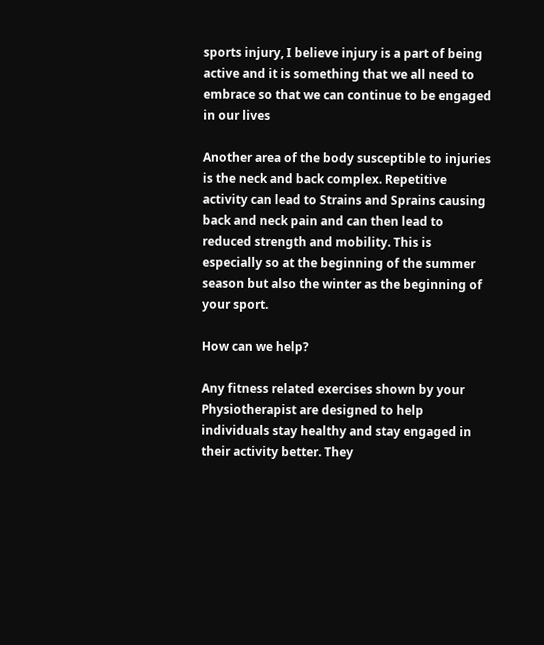sports injury, I believe injury is a part of being active and it is something that we all need to embrace so that we can continue to be engaged in our lives

Another area of the body susceptible to injuries is the neck and back complex. Repetitive activity can lead to Strains and Sprains causing back and neck pain and can then lead to reduced strength and mobility. This is especially so at the beginning of the summer season but also the winter as the beginning of your sport.

How can we help?

Any fitness related exercises shown by your Physiotherapist are designed to help individuals stay healthy and stay engaged in their activity better. They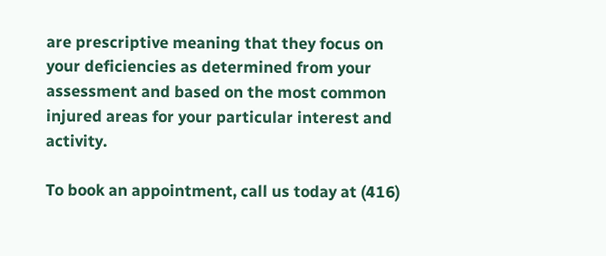are prescriptive meaning that they focus on your deficiencies as determined from your assessment and based on the most common injured areas for your particular interest and activity.

To book an appointment, call us today at (416)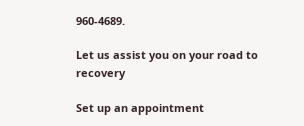960-4689.

Let us assist you on your road to recovery

Set up an appointment